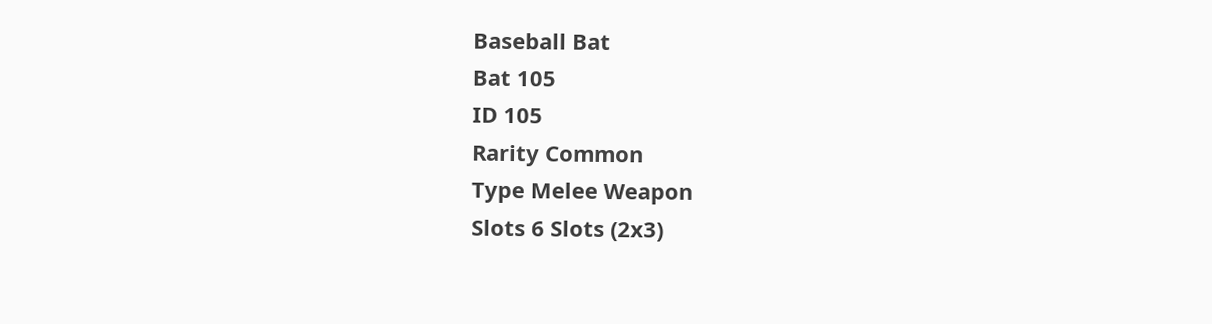Baseball Bat
Bat 105
ID 105
Rarity Common
Type Melee Weapon
Slots 6 Slots (2x3)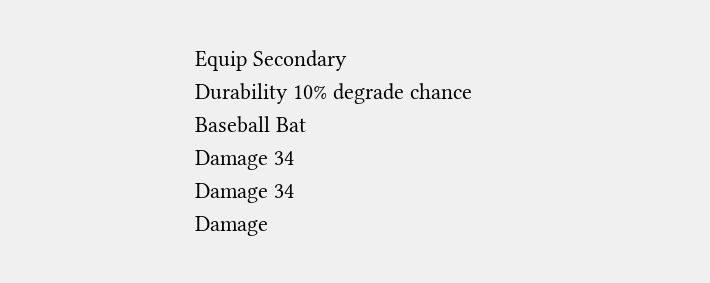Equip Secondary
Durability 10% degrade chance
Baseball Bat
Damage 34
Damage 34
Damage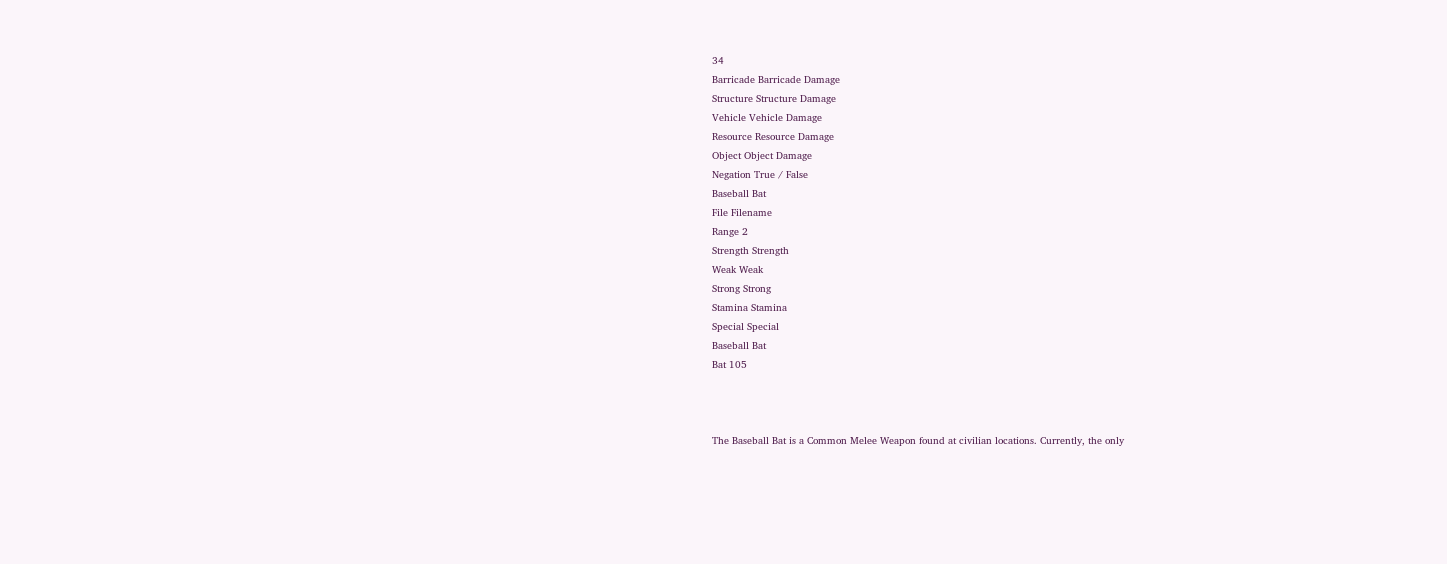34
Barricade Barricade Damage
Structure Structure Damage
Vehicle Vehicle Damage
Resource Resource Damage
Object Object Damage
Negation True / False
Baseball Bat
File Filename
Range 2
Strength Strength
Weak Weak
Strong Strong
Stamina Stamina
Special Special
Baseball Bat
Bat 105



The Baseball Bat is a Common Melee Weapon found at civilian locations. Currently, the only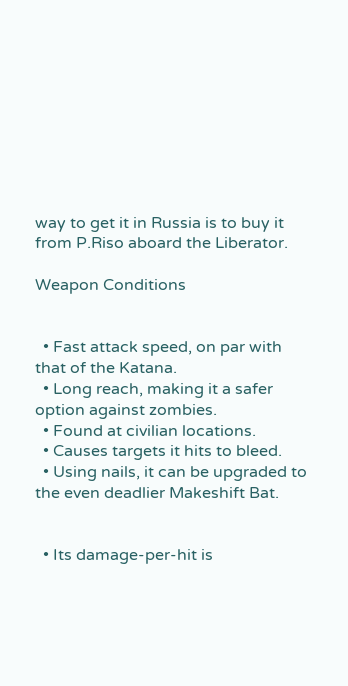way to get it in Russia is to buy it from P.Riso aboard the Liberator.

Weapon Conditions


  • Fast attack speed, on par with that of the Katana.
  • Long reach, making it a safer option against zombies.
  • Found at civilian locations.
  • Causes targets it hits to bleed.
  • Using nails, it can be upgraded to the even deadlier Makeshift Bat.


  • Its damage-per-hit is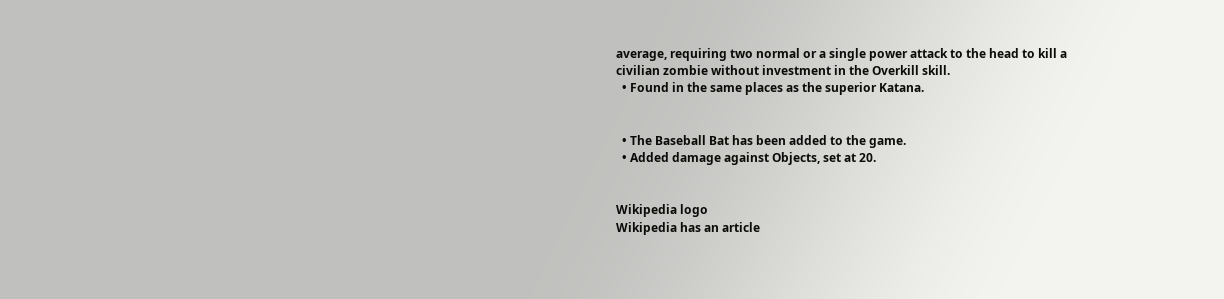average, requiring two normal or a single power attack to the head to kill a civilian zombie without investment in the Overkill skill.
  • Found in the same places as the superior Katana.


  • The Baseball Bat has been added to the game.
  • Added damage against Objects, set at 20.


Wikipedia logo
Wikipedia has an article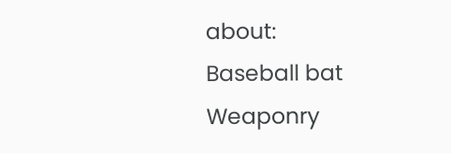about:
Baseball bat
Weaponry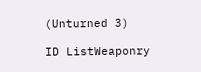(Unturned 3)

ID ListWeaponry